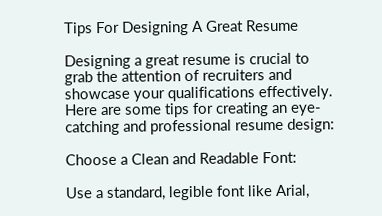Tips For Designing A Great Resume

Designing a great resume is crucial to grab the attention of recruiters and showcase your qualifications effectively. Here are some tips for creating an eye-catching and professional resume design:

Choose a Clean and Readable Font:

Use a standard, legible font like Arial,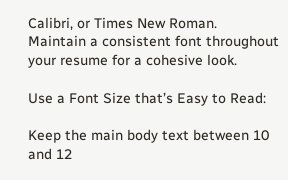Calibri, or Times New Roman.
Maintain a consistent font throughout your resume for a cohesive look.

Use a Font Size that’s Easy to Read:

Keep the main body text between 10 and 12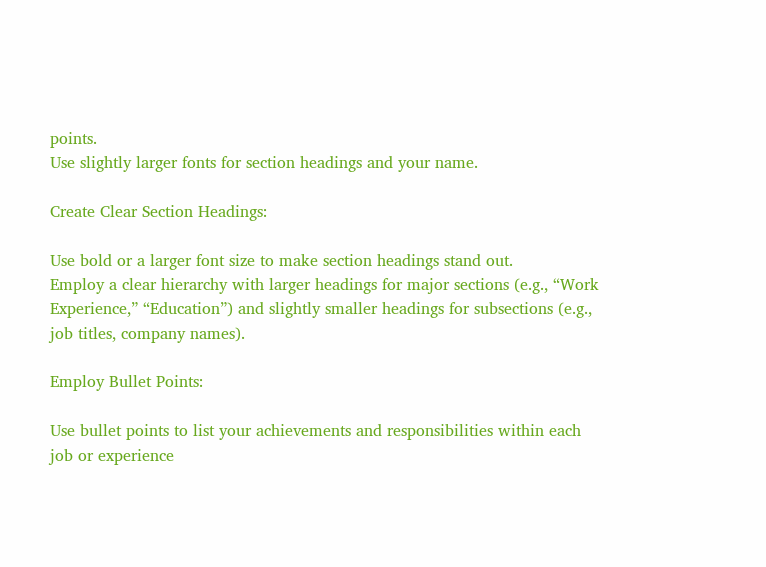points.
Use slightly larger fonts for section headings and your name.

Create Clear Section Headings:

Use bold or a larger font size to make section headings stand out.
Employ a clear hierarchy with larger headings for major sections (e.g., “Work Experience,” “Education”) and slightly smaller headings for subsections (e.g., job titles, company names).

Employ Bullet Points:

Use bullet points to list your achievements and responsibilities within each job or experience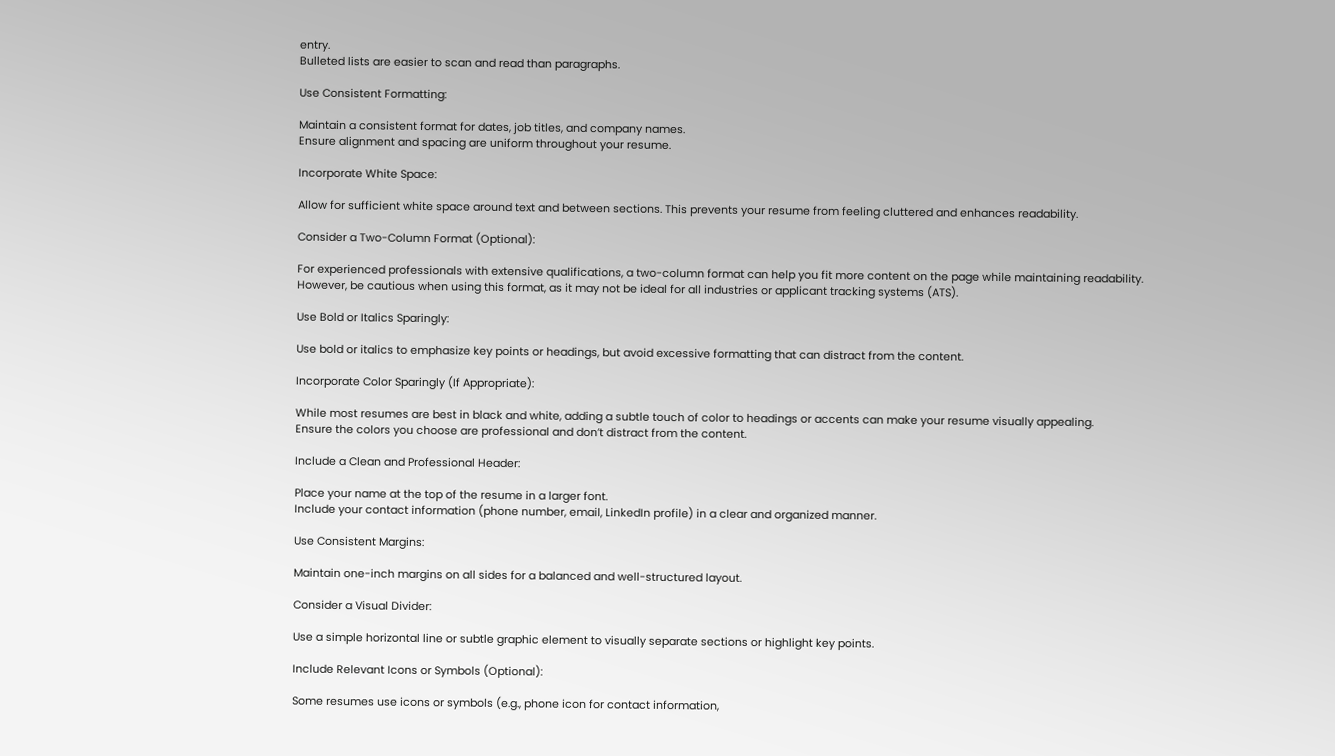entry.
Bulleted lists are easier to scan and read than paragraphs.

Use Consistent Formatting:

Maintain a consistent format for dates, job titles, and company names.
Ensure alignment and spacing are uniform throughout your resume.

Incorporate White Space:

Allow for sufficient white space around text and between sections. This prevents your resume from feeling cluttered and enhances readability.

Consider a Two-Column Format (Optional):

For experienced professionals with extensive qualifications, a two-column format can help you fit more content on the page while maintaining readability.
However, be cautious when using this format, as it may not be ideal for all industries or applicant tracking systems (ATS).

Use Bold or Italics Sparingly:

Use bold or italics to emphasize key points or headings, but avoid excessive formatting that can distract from the content.

Incorporate Color Sparingly (If Appropriate):

While most resumes are best in black and white, adding a subtle touch of color to headings or accents can make your resume visually appealing.
Ensure the colors you choose are professional and don’t distract from the content.

Include a Clean and Professional Header:

Place your name at the top of the resume in a larger font.
Include your contact information (phone number, email, LinkedIn profile) in a clear and organized manner.

Use Consistent Margins:

Maintain one-inch margins on all sides for a balanced and well-structured layout.

Consider a Visual Divider:

Use a simple horizontal line or subtle graphic element to visually separate sections or highlight key points.

Include Relevant Icons or Symbols (Optional):

Some resumes use icons or symbols (e.g., phone icon for contact information,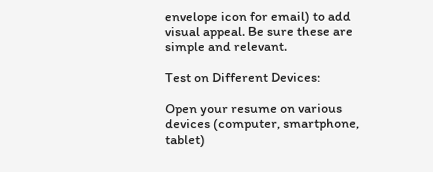envelope icon for email) to add visual appeal. Be sure these are simple and relevant.

Test on Different Devices:

Open your resume on various devices (computer, smartphone, tablet)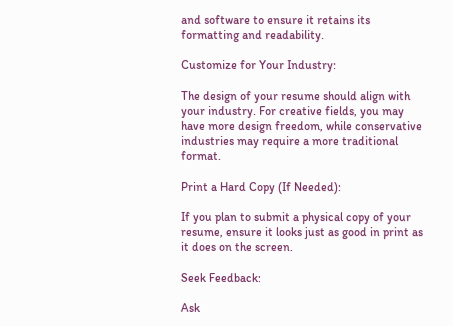and software to ensure it retains its formatting and readability.

Customize for Your Industry:

The design of your resume should align with your industry. For creative fields, you may have more design freedom, while conservative industries may require a more traditional format.

Print a Hard Copy (If Needed):

If you plan to submit a physical copy of your resume, ensure it looks just as good in print as it does on the screen.

Seek Feedback:

Ask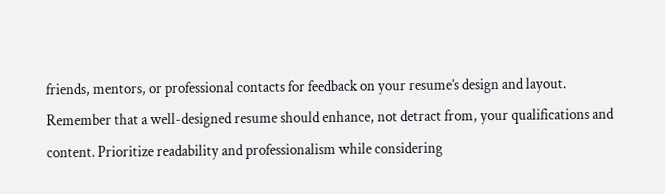friends, mentors, or professional contacts for feedback on your resume’s design and layout.
Remember that a well-designed resume should enhance, not detract from, your qualifications and content. Prioritize readability and professionalism while considering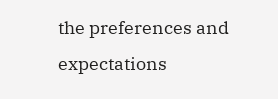the preferences and expectations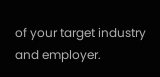of your target industry and employer.